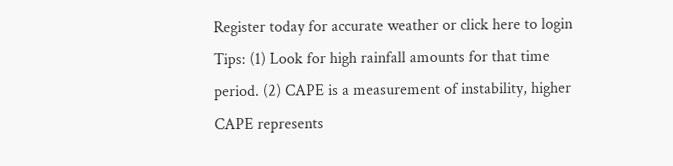Register today for accurate weather or click here to login
Tips: (1) Look for high rainfall amounts for that time period. (2) CAPE is a measurement of instability, higher CAPE represents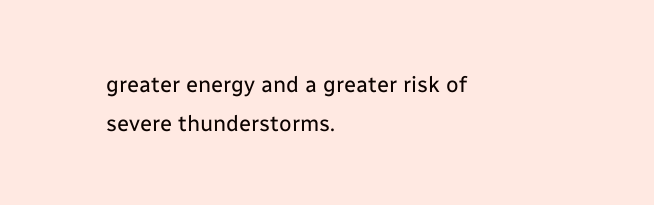greater energy and a greater risk of severe thunderstorms.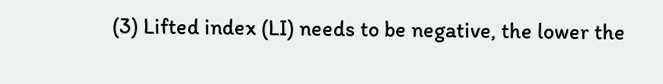(3) Lifted index (LI) needs to be negative, the lower the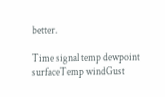better.

Time signal temp dewpoint surfaceTemp windGust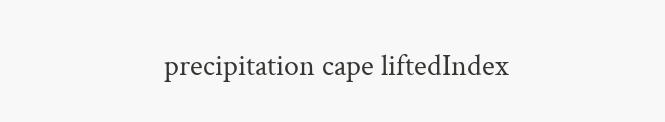precipitation cape liftedIndex